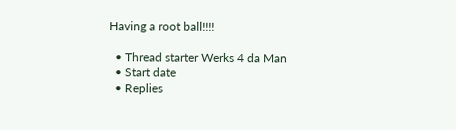Having a root ball!!!!

  • Thread starter Werks 4 da Man
  • Start date
  • Replies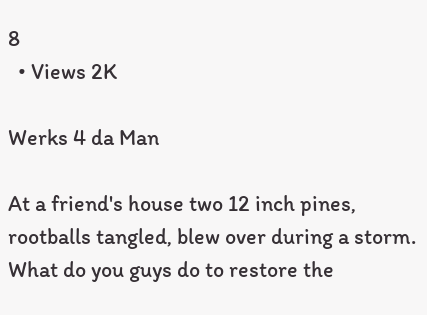8
  • Views 2K

Werks 4 da Man

At a friend's house two 12 inch pines, rootballs tangled, blew over during a storm. What do you guys do to restore the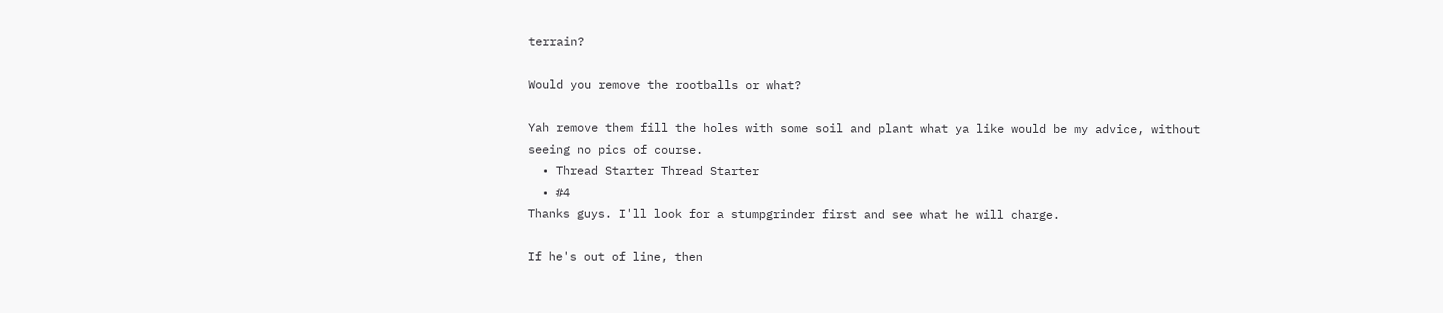terrain?

Would you remove the rootballs or what?

Yah remove them fill the holes with some soil and plant what ya like would be my advice, without seeing no pics of course.
  • Thread Starter Thread Starter
  • #4
Thanks guys. I'll look for a stumpgrinder first and see what he will charge.

If he's out of line, then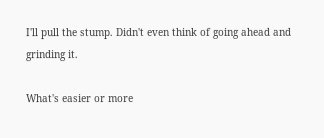I'll pull the stump. Didn't even think of going ahead and grinding it.

What's easier or more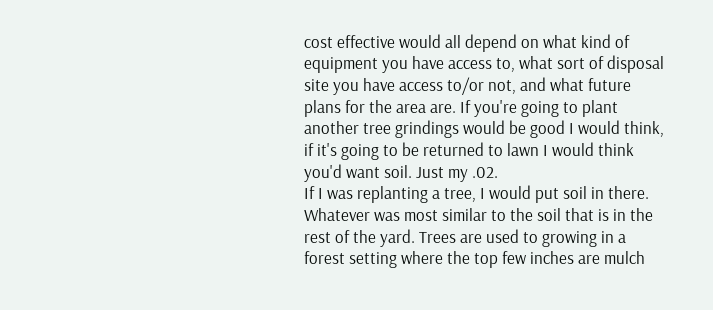cost effective would all depend on what kind of equipment you have access to, what sort of disposal site you have access to/or not, and what future plans for the area are. If you're going to plant another tree grindings would be good I would think, if it's going to be returned to lawn I would think you'd want soil. Just my .02.
If I was replanting a tree, I would put soil in there. Whatever was most similar to the soil that is in the rest of the yard. Trees are used to growing in a forest setting where the top few inches are mulch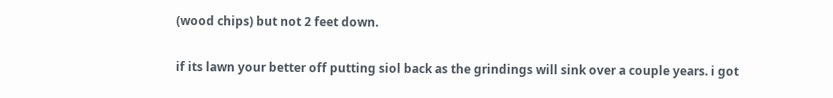(wood chips) but not 2 feet down.

if its lawn your better off putting siol back as the grindings will sink over a couple years. i got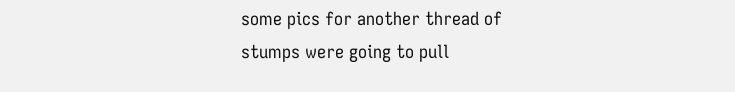some pics for another thread of stumps were going to pull